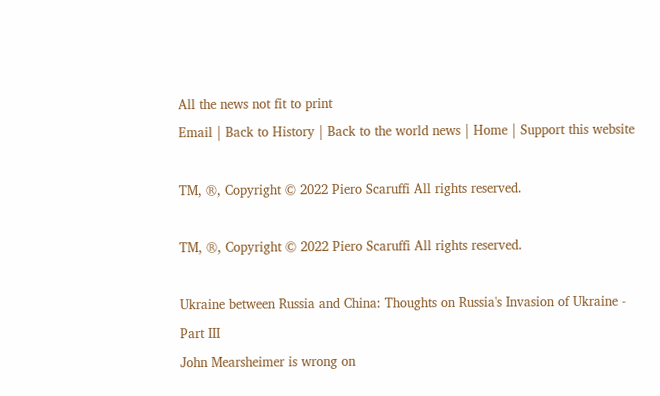All the news not fit to print
Email | Back to History | Back to the world news | Home | Support this website

TM, ®, Copyright © 2022 Piero Scaruffi All rights reserved.

TM, ®, Copyright © 2022 Piero Scaruffi All rights reserved.

Ukraine between Russia and China: Thoughts on Russia's Invasion of Ukraine - Part III
John Mearsheimer is wrong on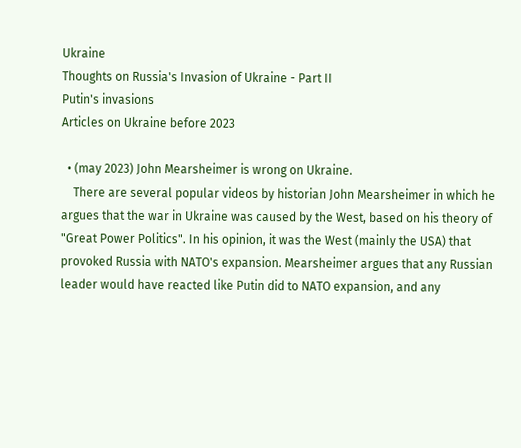Ukraine
Thoughts on Russia's Invasion of Ukraine - Part II
Putin's invasions
Articles on Ukraine before 2023

  • (may 2023) John Mearsheimer is wrong on Ukraine.
    There are several popular videos by historian John Mearsheimer in which he argues that the war in Ukraine was caused by the West, based on his theory of "Great Power Politics". In his opinion, it was the West (mainly the USA) that provoked Russia with NATO's expansion. Mearsheimer argues that any Russian leader would have reacted like Putin did to NATO expansion, and any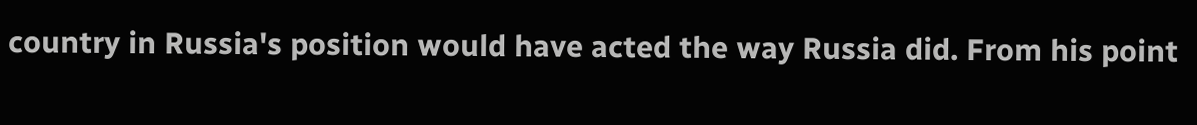country in Russia's position would have acted the way Russia did. From his point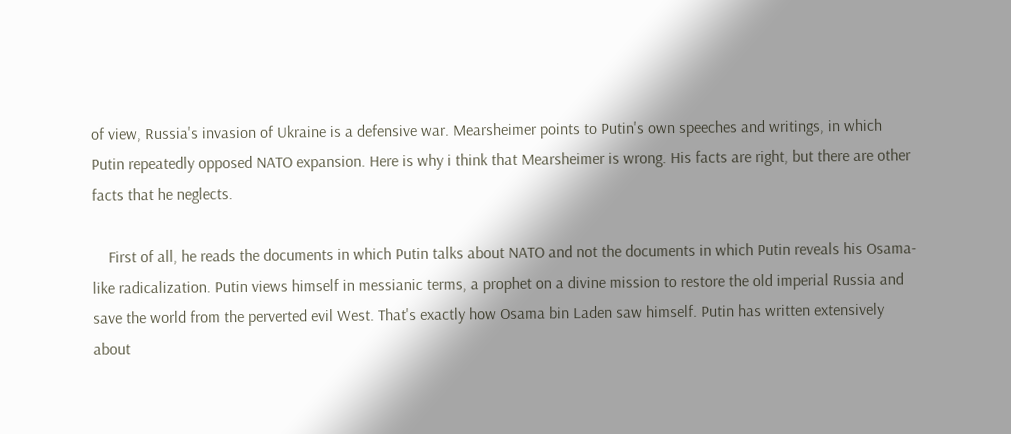of view, Russia's invasion of Ukraine is a defensive war. Mearsheimer points to Putin's own speeches and writings, in which Putin repeatedly opposed NATO expansion. Here is why i think that Mearsheimer is wrong. His facts are right, but there are other facts that he neglects.

    First of all, he reads the documents in which Putin talks about NATO and not the documents in which Putin reveals his Osama-like radicalization. Putin views himself in messianic terms, a prophet on a divine mission to restore the old imperial Russia and save the world from the perverted evil West. That's exactly how Osama bin Laden saw himself. Putin has written extensively about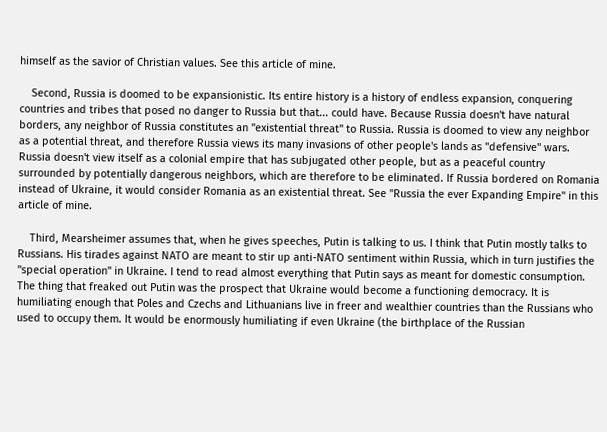himself as the savior of Christian values. See this article of mine.

    Second, Russia is doomed to be expansionistic. Its entire history is a history of endless expansion, conquering countries and tribes that posed no danger to Russia but that... could have. Because Russia doesn't have natural borders, any neighbor of Russia constitutes an "existential threat" to Russia. Russia is doomed to view any neighbor as a potential threat, and therefore Russia views its many invasions of other people's lands as "defensive" wars. Russia doesn't view itself as a colonial empire that has subjugated other people, but as a peaceful country surrounded by potentially dangerous neighbors, which are therefore to be eliminated. If Russia bordered on Romania instead of Ukraine, it would consider Romania as an existential threat. See "Russia the ever Expanding Empire" in this article of mine.

    Third, Mearsheimer assumes that, when he gives speeches, Putin is talking to us. I think that Putin mostly talks to Russians. His tirades against NATO are meant to stir up anti-NATO sentiment within Russia, which in turn justifies the "special operation" in Ukraine. I tend to read almost everything that Putin says as meant for domestic consumption. The thing that freaked out Putin was the prospect that Ukraine would become a functioning democracy. It is humiliating enough that Poles and Czechs and Lithuanians live in freer and wealthier countries than the Russians who used to occupy them. It would be enormously humiliating if even Ukraine (the birthplace of the Russian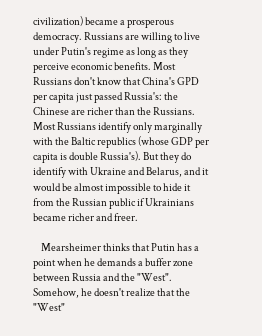civilization) became a prosperous democracy. Russians are willing to live under Putin's regime as long as they perceive economic benefits. Most Russians don't know that China's GPD per capita just passed Russia's: the Chinese are richer than the Russians. Most Russians identify only marginally with the Baltic republics (whose GDP per capita is double Russia's). But they do identify with Ukraine and Belarus, and it would be almost impossible to hide it from the Russian public if Ukrainians became richer and freer.

    Mearsheimer thinks that Putin has a point when he demands a buffer zone between Russia and the "West". Somehow, he doesn't realize that the "West"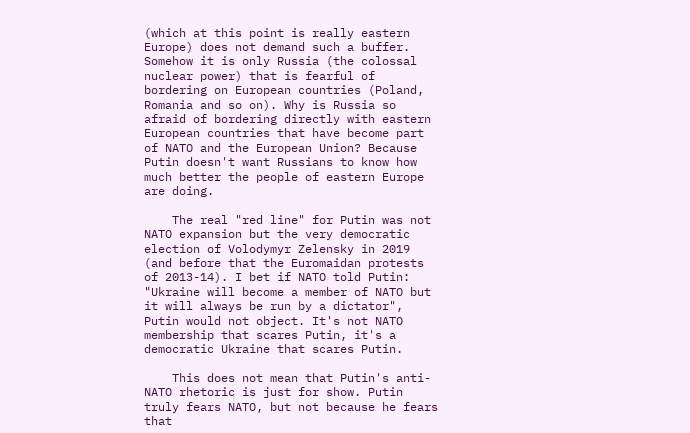(which at this point is really eastern Europe) does not demand such a buffer. Somehow it is only Russia (the colossal nuclear power) that is fearful of bordering on European countries (Poland, Romania and so on). Why is Russia so afraid of bordering directly with eastern European countries that have become part of NATO and the European Union? Because Putin doesn't want Russians to know how much better the people of eastern Europe are doing.

    The real "red line" for Putin was not NATO expansion but the very democratic election of Volodymyr Zelensky in 2019 (and before that the Euromaidan protests of 2013-14). I bet if NATO told Putin: "Ukraine will become a member of NATO but it will always be run by a dictator", Putin would not object. It's not NATO membership that scares Putin, it's a democratic Ukraine that scares Putin.

    This does not mean that Putin's anti-NATO rhetoric is just for show. Putin truly fears NATO, but not because he fears that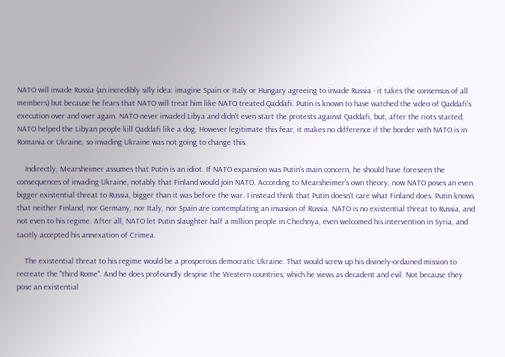NATO will invade Russia (an incredibly silly idea: imagine Spain or Italy or Hungary agreeing to invade Russia - it takes the consensus of all members) but because he fears that NATO will treat him like NATO treated Qaddafi. Putin is known to have watched the video of Qaddafi's execution over and over again. NATO never invaded Libya and didn't even start the protests against Qaddafi, but, after the riots started, NATO helped the Libyan people kill Qaddafi like a dog. However legitimate this fear, it makes no difference if the border with NATO is in Romania or Ukraine, so invading Ukraine was not going to change this.

    Indirectly, Mearsheimer assumes that Putin is an idiot. If NATO expansion was Putin's main concern, he should have foreseen the consequences of invading Ukraine, notably that Finland would join NATO. According to Mearsheimer's own theory, now NATO poses an even bigger existential threat to Russia, bigger than it was before the war. I instead think that Putin doesn't care what Finland does. Putin knows that neither Finland, nor Germany, nor Italy, nor Spain are contemplating an invasion of Russia. NATO is no existential threat to Russia, and not even to his regime. After all, NATO let Putin slaughter half a million people in Chechnya, even welcomed his intervention in Syria, and tacitly accepted his annexation of Crimea.

    The existential threat to his regime would be a prosperous democratic Ukraine. That would screw up his divinely-ordained mission to recreate the "third Rome". And he does profoundly despise the Western countries, which he views as decadent and evil. Not because they pose an existential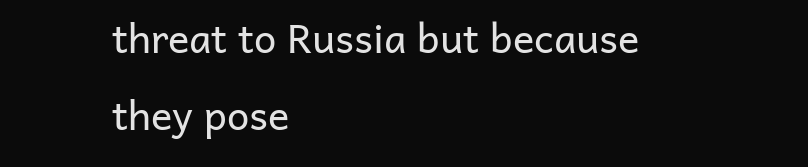threat to Russia but because they pose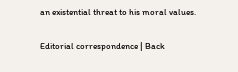an existential threat to his moral values.

Editorial correspondence | Back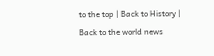to the top | Back to History | Back to the world news